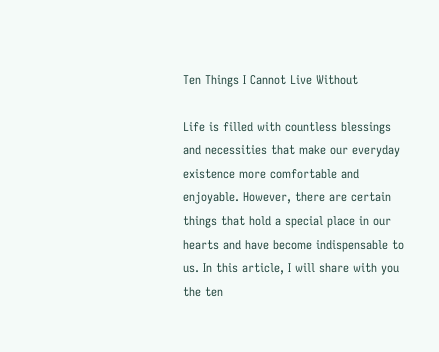Ten Things I Cannot Live Without

Life is filled with countless blessings and necessities that make our everyday existence more comfortable and enjoyable. However, there are certain things that hold a special place in our hearts and have become indispensable to us. In this article, I will share with you the ten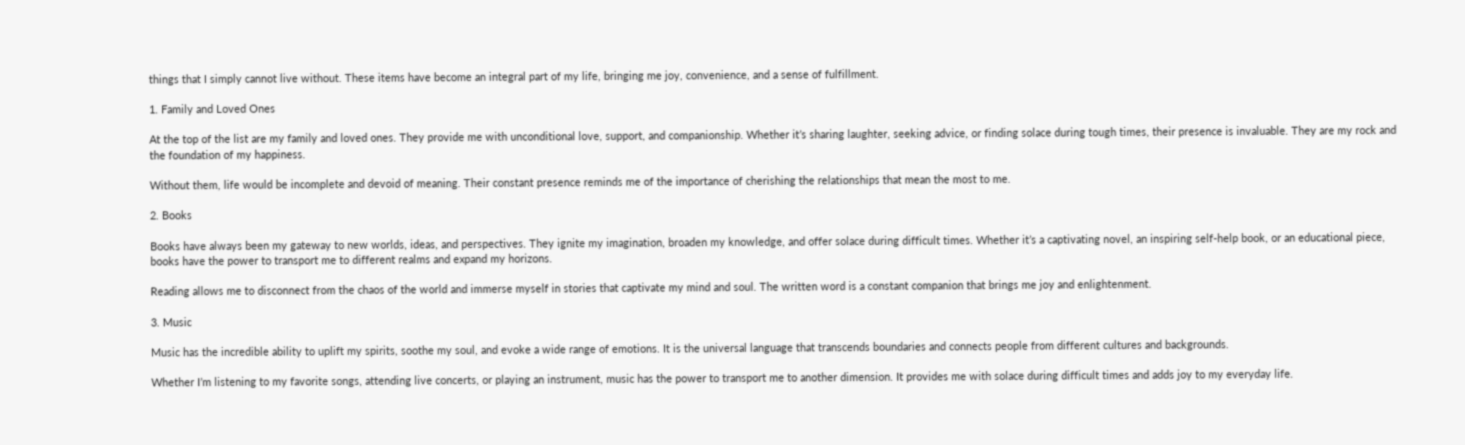things that I simply cannot live without. These items have become an integral part of my life, bringing me joy, convenience, and a sense of fulfillment.

1. Family and Loved Ones

At the top of the list are my family and loved ones. They provide me with unconditional love, support, and companionship. Whether it’s sharing laughter, seeking advice, or finding solace during tough times, their presence is invaluable. They are my rock and the foundation of my happiness.

Without them, life would be incomplete and devoid of meaning. Their constant presence reminds me of the importance of cherishing the relationships that mean the most to me.

2. Books

Books have always been my gateway to new worlds, ideas, and perspectives. They ignite my imagination, broaden my knowledge, and offer solace during difficult times. Whether it’s a captivating novel, an inspiring self-help book, or an educational piece, books have the power to transport me to different realms and expand my horizons.

Reading allows me to disconnect from the chaos of the world and immerse myself in stories that captivate my mind and soul. The written word is a constant companion that brings me joy and enlightenment.

3. Music

Music has the incredible ability to uplift my spirits, soothe my soul, and evoke a wide range of emotions. It is the universal language that transcends boundaries and connects people from different cultures and backgrounds.

Whether I’m listening to my favorite songs, attending live concerts, or playing an instrument, music has the power to transport me to another dimension. It provides me with solace during difficult times and adds joy to my everyday life.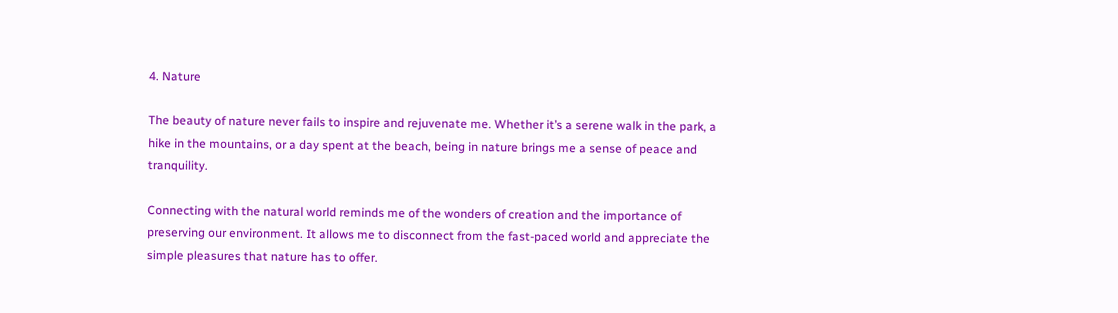4. Nature

The beauty of nature never fails to inspire and rejuvenate me. Whether it’s a serene walk in the park, a hike in the mountains, or a day spent at the beach, being in nature brings me a sense of peace and tranquility.

Connecting with the natural world reminds me of the wonders of creation and the importance of preserving our environment. It allows me to disconnect from the fast-paced world and appreciate the simple pleasures that nature has to offer.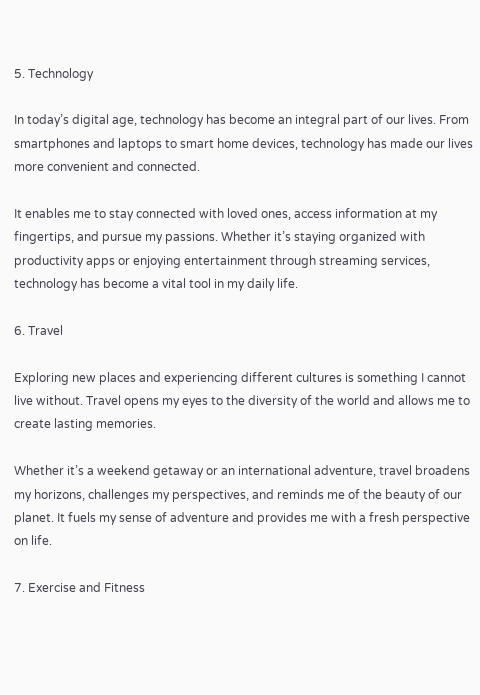5. Technology

In today’s digital age, technology has become an integral part of our lives. From smartphones and laptops to smart home devices, technology has made our lives more convenient and connected.

It enables me to stay connected with loved ones, access information at my fingertips, and pursue my passions. Whether it’s staying organized with productivity apps or enjoying entertainment through streaming services, technology has become a vital tool in my daily life.

6. Travel

Exploring new places and experiencing different cultures is something I cannot live without. Travel opens my eyes to the diversity of the world and allows me to create lasting memories.

Whether it’s a weekend getaway or an international adventure, travel broadens my horizons, challenges my perspectives, and reminds me of the beauty of our planet. It fuels my sense of adventure and provides me with a fresh perspective on life.

7. Exercise and Fitness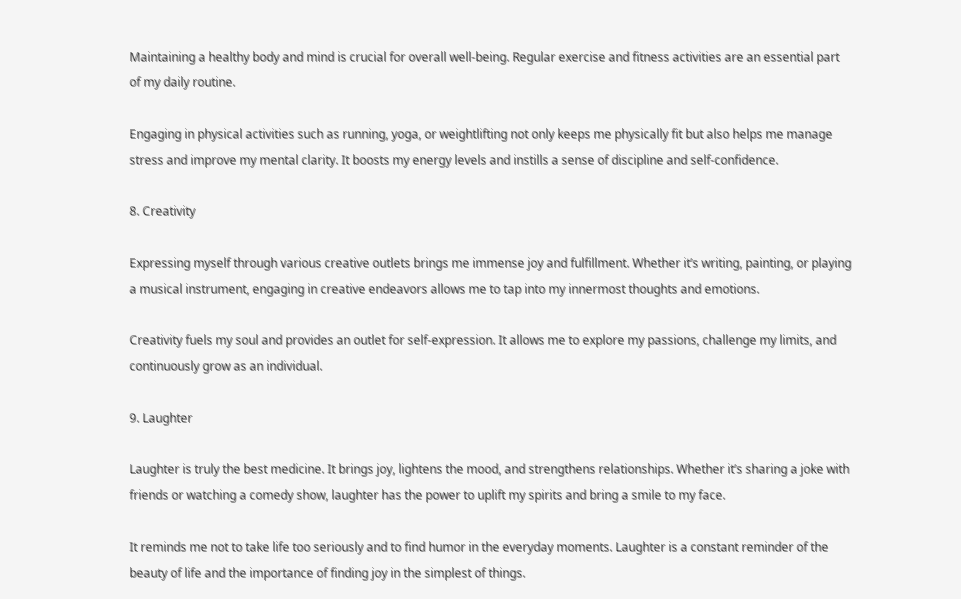Maintaining a healthy body and mind is crucial for overall well-being. Regular exercise and fitness activities are an essential part of my daily routine.

Engaging in physical activities such as running, yoga, or weightlifting not only keeps me physically fit but also helps me manage stress and improve my mental clarity. It boosts my energy levels and instills a sense of discipline and self-confidence.

8. Creativity

Expressing myself through various creative outlets brings me immense joy and fulfillment. Whether it’s writing, painting, or playing a musical instrument, engaging in creative endeavors allows me to tap into my innermost thoughts and emotions.

Creativity fuels my soul and provides an outlet for self-expression. It allows me to explore my passions, challenge my limits, and continuously grow as an individual.

9. Laughter

Laughter is truly the best medicine. It brings joy, lightens the mood, and strengthens relationships. Whether it’s sharing a joke with friends or watching a comedy show, laughter has the power to uplift my spirits and bring a smile to my face.

It reminds me not to take life too seriously and to find humor in the everyday moments. Laughter is a constant reminder of the beauty of life and the importance of finding joy in the simplest of things.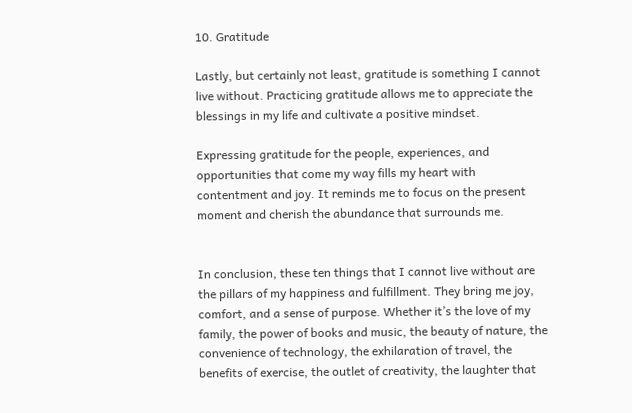10. Gratitude

Lastly, but certainly not least, gratitude is something I cannot live without. Practicing gratitude allows me to appreciate the blessings in my life and cultivate a positive mindset.

Expressing gratitude for the people, experiences, and opportunities that come my way fills my heart with contentment and joy. It reminds me to focus on the present moment and cherish the abundance that surrounds me.


In conclusion, these ten things that I cannot live without are the pillars of my happiness and fulfillment. They bring me joy, comfort, and a sense of purpose. Whether it’s the love of my family, the power of books and music, the beauty of nature, the convenience of technology, the exhilaration of travel, the benefits of exercise, the outlet of creativity, the laughter that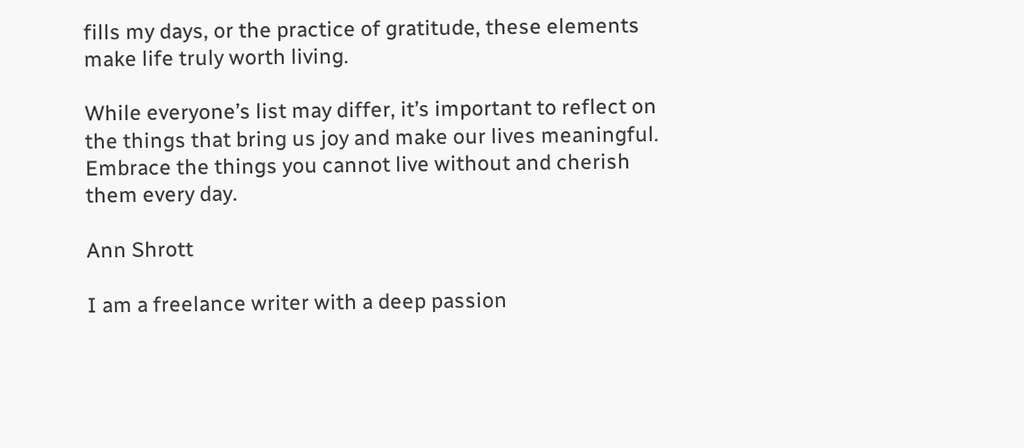fills my days, or the practice of gratitude, these elements make life truly worth living.

While everyone’s list may differ, it’s important to reflect on the things that bring us joy and make our lives meaningful. Embrace the things you cannot live without and cherish them every day.

Ann Shrott

I am a freelance writer with a deep passion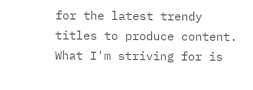for the latest trendy titles to produce content. What I'm striving for is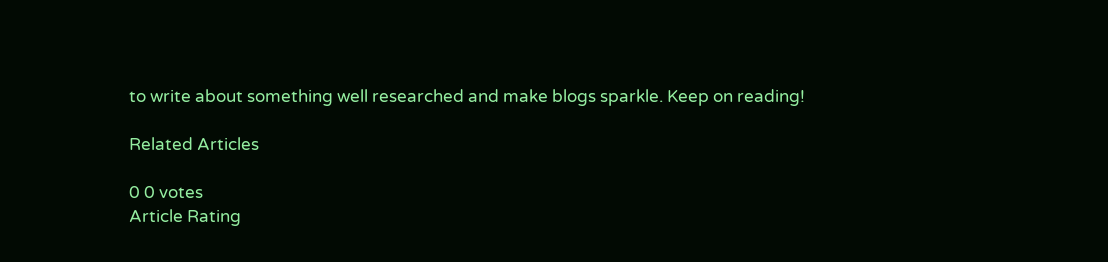to write about something well researched and make blogs sparkle. Keep on reading!

Related Articles

0 0 votes
Article Rating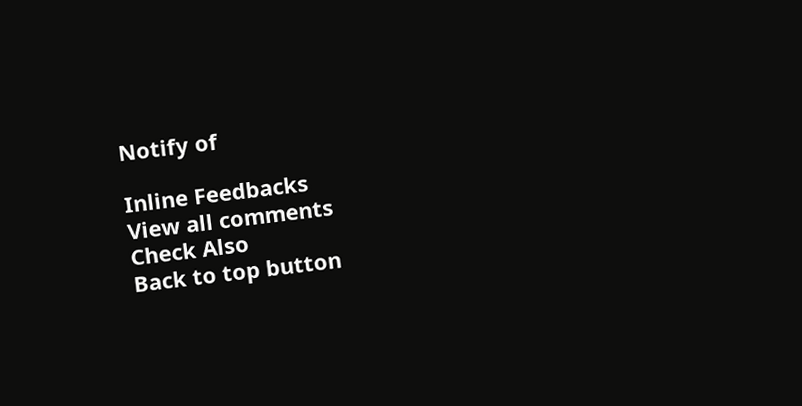Notify of

Inline Feedbacks
View all comments
Check Also
Back to top button